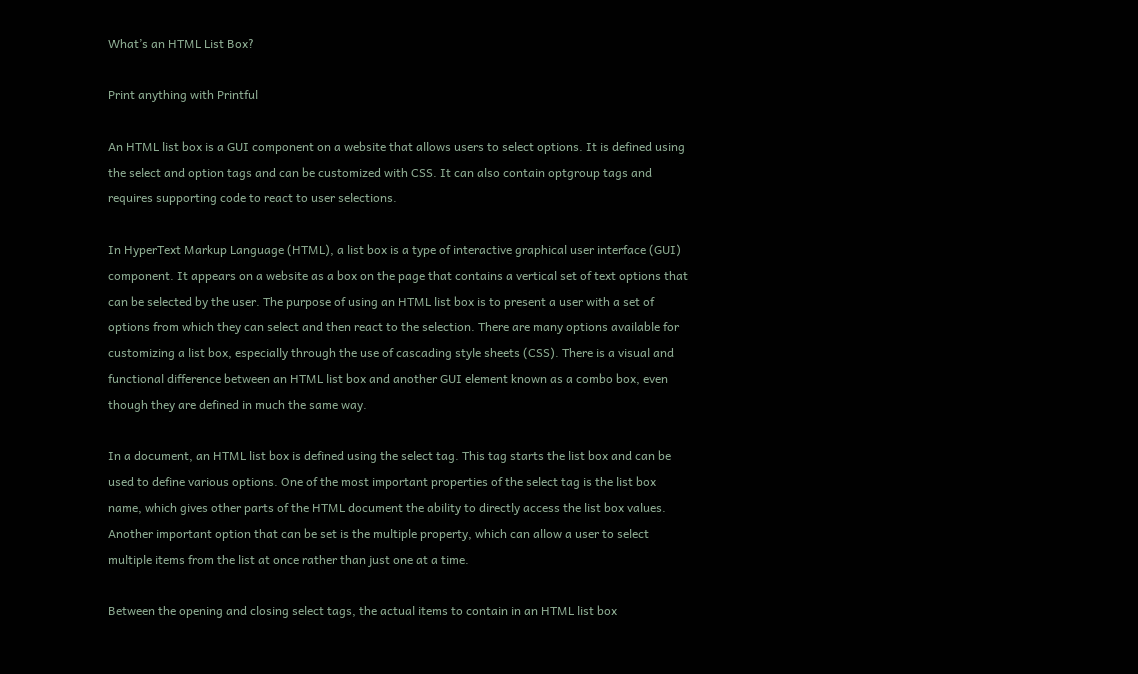What’s an HTML List Box?

Print anything with Printful

An HTML list box is a GUI component on a website that allows users to select options. It is defined using the select and option tags and can be customized with CSS. It can also contain optgroup tags and requires supporting code to react to user selections.

In HyperText Markup Language (HTML), a list box is a type of interactive graphical user interface (GUI) component. It appears on a website as a box on the page that contains a vertical set of text options that can be selected by the user. The purpose of using an HTML list box is to present a user with a set of options from which they can select and then react to the selection. There are many options available for customizing a list box, especially through the use of cascading style sheets (CSS). There is a visual and functional difference between an HTML list box and another GUI element known as a combo box, even though they are defined in much the same way.

In a document, an HTML list box is defined using the select tag. This tag starts the list box and can be used to define various options. One of the most important properties of the select tag is the list box name, which gives other parts of the HTML document the ability to directly access the list box values. Another important option that can be set is the multiple property, which can allow a user to select multiple items from the list at once rather than just one at a time.

Between the opening and closing select tags, the actual items to contain in an HTML list box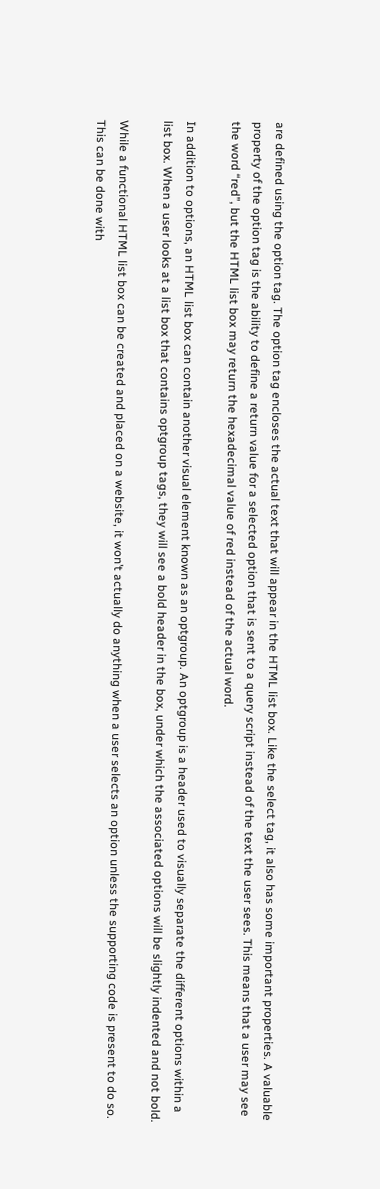are defined using the option tag. The option tag encloses the actual text that will appear in the HTML list box. Like the select tag, it also has some important properties. A valuable property of the option tag is the ability to define a return value for a selected option that is sent to a query script instead of the text the user sees. This means that a user may see the word “red”, but the HTML list box may return the hexadecimal value of red instead of the actual word.

In addition to options, an HTML list box can contain another visual element known as an optgroup. An optgroup is a header used to visually separate the different options within a list box. When a user looks at a list box that contains optgroup tags, they will see a bold header in the box, under which the associated options will be slightly indented and not bold.

While a functional HTML list box can be created and placed on a website, it won’t actually do anything when a user selects an option unless the supporting code is present to do so. This can be done with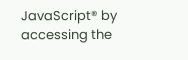JavaScript® by accessing the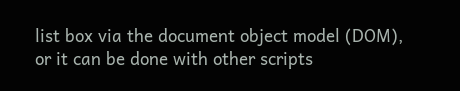list box via the document object model (DOM), or it can be done with other scripts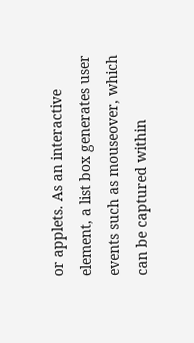or applets. As an interactive element, a list box generates user events such as mouseover, which can be captured within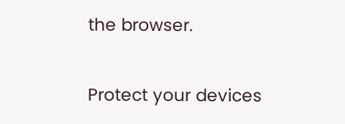the browser.

Protect your devices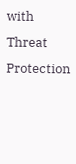with Threat Protection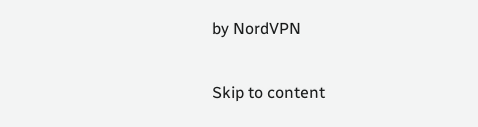by NordVPN

Skip to content